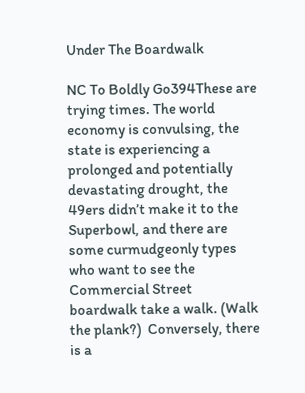Under The Boardwalk

NC To Boldly Go394These are trying times. The world economy is convulsing, the state is experiencing a prolonged and potentially devastating drought, the 49ers didn’t make it to the Superbowl, and there are some curmudgeonly types who want to see the Commercial Street boardwalk take a walk. (Walk the plank?)  Conversely, there is a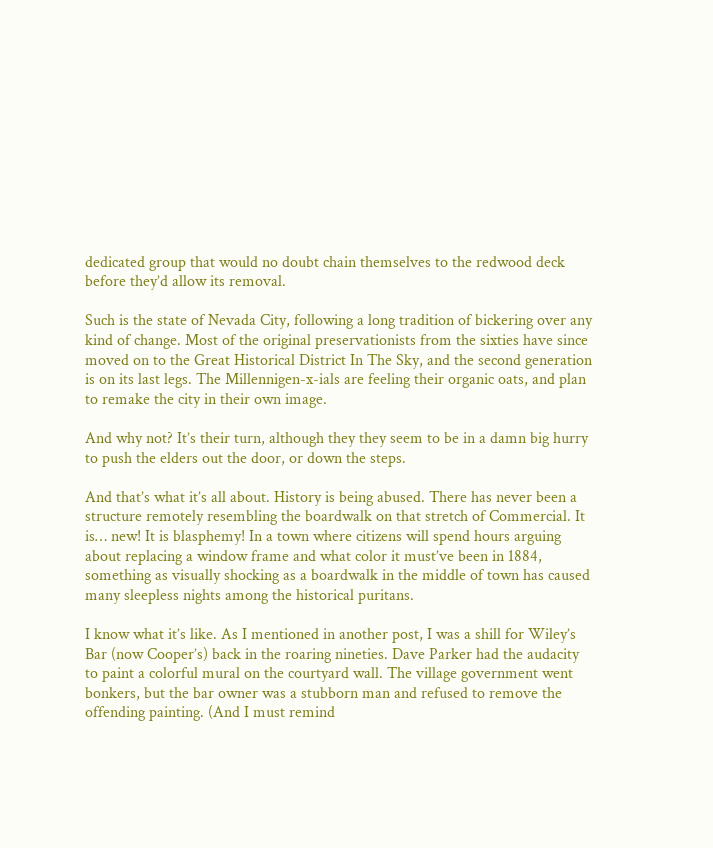dedicated group that would no doubt chain themselves to the redwood deck before they’d allow its removal.

Such is the state of Nevada City, following a long tradition of bickering over any kind of change. Most of the original preservationists from the sixties have since moved on to the Great Historical District In The Sky, and the second generation is on its last legs. The Millennigen-x-ials are feeling their organic oats, and plan to remake the city in their own image.

And why not? It’s their turn, although they they seem to be in a damn big hurry to push the elders out the door, or down the steps.

And that’s what it’s all about. History is being abused. There has never been a structure remotely resembling the boardwalk on that stretch of Commercial. It is… new! It is blasphemy! In a town where citizens will spend hours arguing about replacing a window frame and what color it must’ve been in 1884, something as visually shocking as a boardwalk in the middle of town has caused many sleepless nights among the historical puritans.

I know what it’s like. As I mentioned in another post, I was a shill for Wiley’s Bar (now Cooper’s) back in the roaring nineties. Dave Parker had the audacity to paint a colorful mural on the courtyard wall. The village government went bonkers, but the bar owner was a stubborn man and refused to remove the offending painting. (And I must remind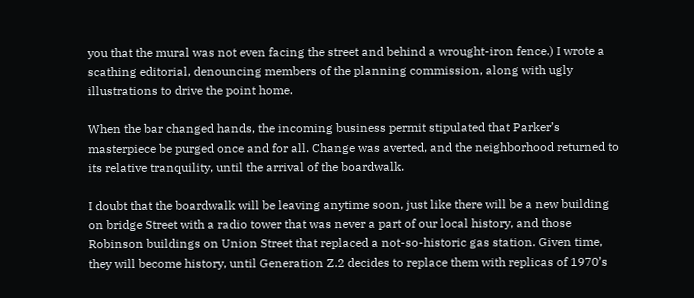you that the mural was not even facing the street and behind a wrought-iron fence.) I wrote a scathing editorial, denouncing members of the planning commission, along with ugly illustrations to drive the point home.

When the bar changed hands, the incoming business permit stipulated that Parker’s masterpiece be purged once and for all. Change was averted, and the neighborhood returned to its relative tranquility, until the arrival of the boardwalk.

I doubt that the boardwalk will be leaving anytime soon, just like there will be a new building on bridge Street with a radio tower that was never a part of our local history, and those Robinson buildings on Union Street that replaced a not-so-historic gas station. Given time, they will become history, until Generation Z.2 decides to replace them with replicas of 1970’s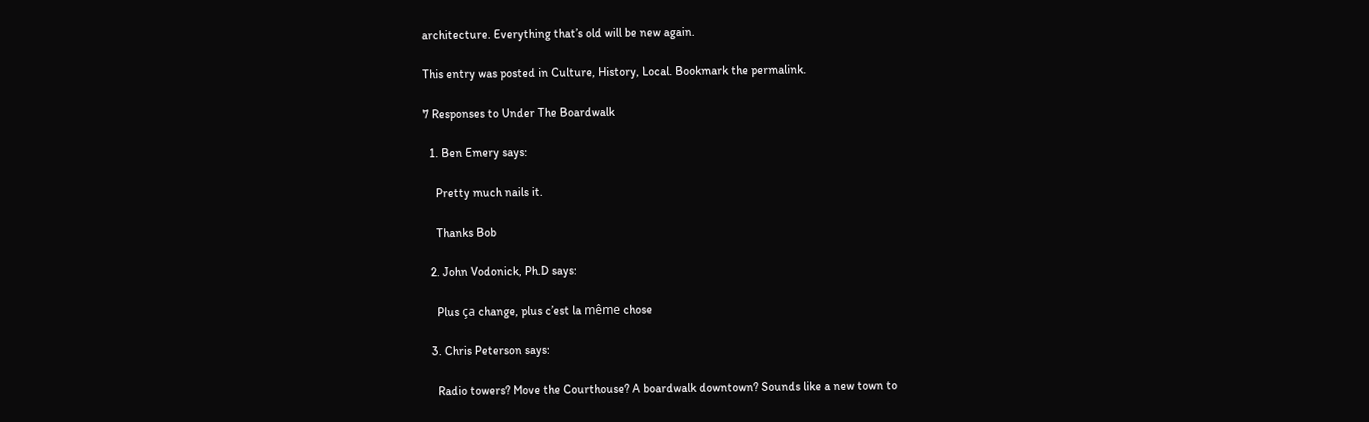architecture. Everything that’s old will be new again.

This entry was posted in Culture, History, Local. Bookmark the permalink.

7 Responses to Under The Boardwalk

  1. Ben Emery says:

    Pretty much nails it.

    Thanks Bob

  2. John Vodonick, Ph.D says:

    Plus ça change, plus c’est la même chose

  3. Chris Peterson says:

    Radio towers? Move the Courthouse? A boardwalk downtown? Sounds like a new town to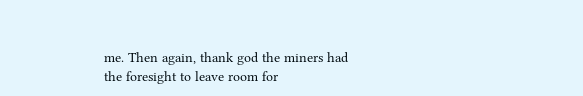me. Then again, thank god the miners had the foresight to leave room for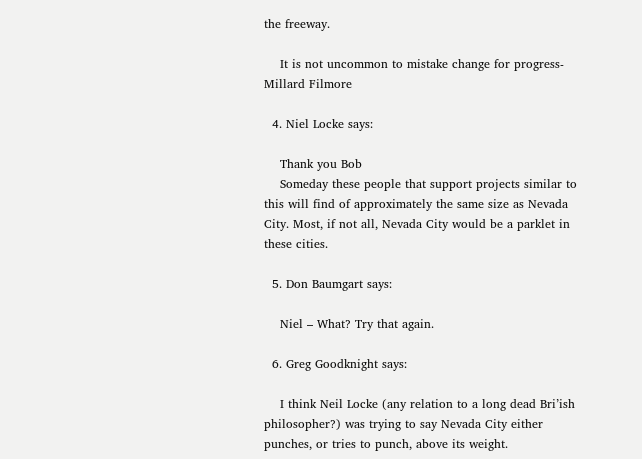the freeway.

    It is not uncommon to mistake change for progress- Millard Filmore

  4. Niel Locke says:

    Thank you Bob
    Someday these people that support projects similar to this will find of approximately the same size as Nevada City. Most, if not all, Nevada City would be a parklet in these cities.

  5. Don Baumgart says:

    Niel – What? Try that again.

  6. Greg Goodknight says:

    I think Neil Locke (any relation to a long dead Bri’ish philosopher?) was trying to say Nevada City either punches, or tries to punch, above its weight.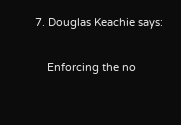7. Douglas Keachie says:

    Enforcing the no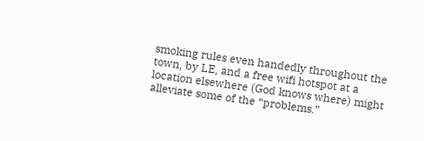smoking rules even handedly throughout the town, by LE, and a free wifi hotspot at a location elsewhere (God knows where) might alleviate some of the “problems.”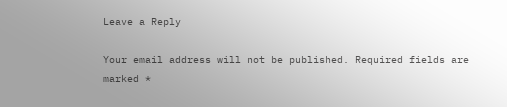Leave a Reply

Your email address will not be published. Required fields are marked *